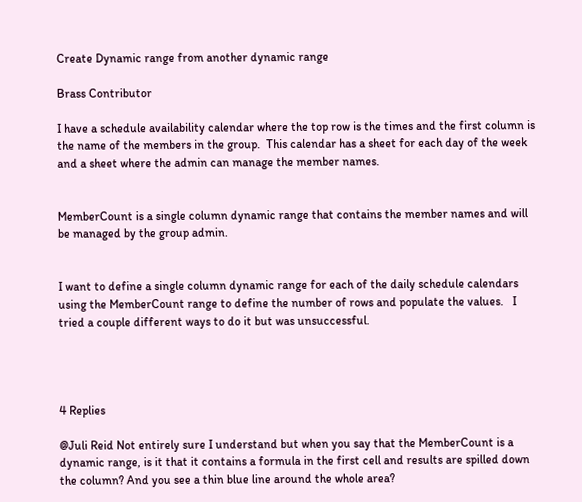Create Dynamic range from another dynamic range

Brass Contributor

I have a schedule availability calendar where the top row is the times and the first column is the name of the members in the group.  This calendar has a sheet for each day of the week and a sheet where the admin can manage the member names.


MemberCount is a single column dynamic range that contains the member names and will be managed by the group admin.


I want to define a single column dynamic range for each of the daily schedule calendars using the MemberCount range to define the number of rows and populate the values.   I tried a couple different ways to do it but was unsuccessful.




4 Replies

@Juli Reid Not entirely sure I understand but when you say that the MemberCount is a dynamic range, is it that it contains a formula in the first cell and results are spilled down the column? And you see a thin blue line around the whole area?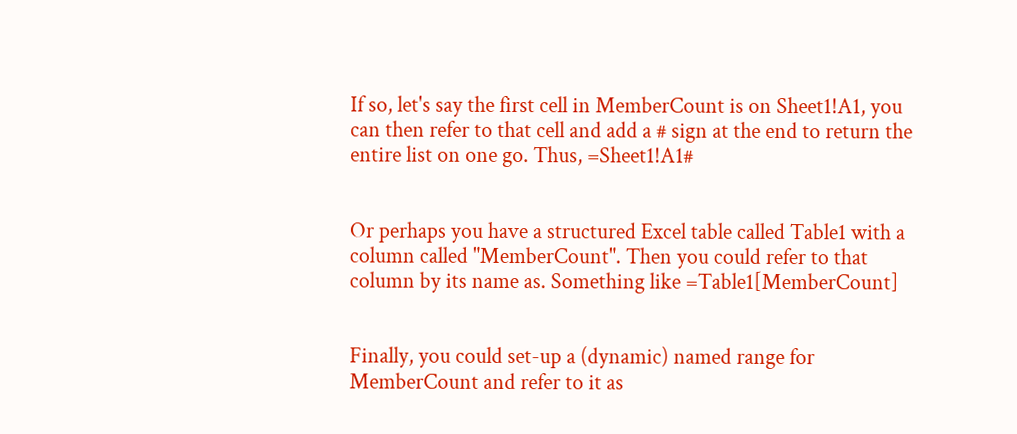If so, let's say the first cell in MemberCount is on Sheet1!A1, you can then refer to that cell and add a # sign at the end to return the entire list on one go. Thus, =Sheet1!A1#


Or perhaps you have a structured Excel table called Table1 with a column called "MemberCount". Then you could refer to that column by its name as. Something like =Table1[MemberCount]


Finally, you could set-up a (dynamic) named range for MemberCount and refer to it as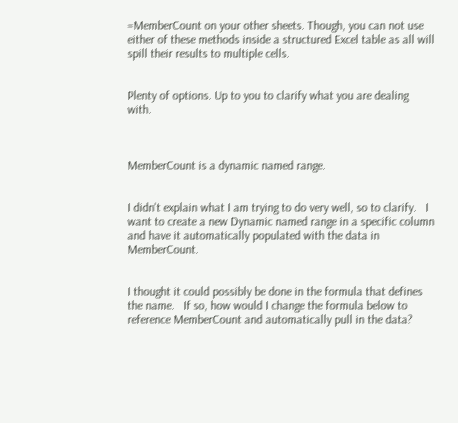=MemberCount on your other sheets. Though, you can not use either of these methods inside a structured Excel table as all will spill their results to multiple cells.


Plenty of options. Up to you to clarify what you are dealing with.



MemberCount is a dynamic named range.


I didn't explain what I am trying to do very well, so to clarify.   I want to create a new Dynamic named range in a specific column and have it automatically populated with the data in MemberCount.


I thought it could possibly be done in the formula that defines the name.   If so, how would I change the formula below to reference MemberCount and automatically pull in the data?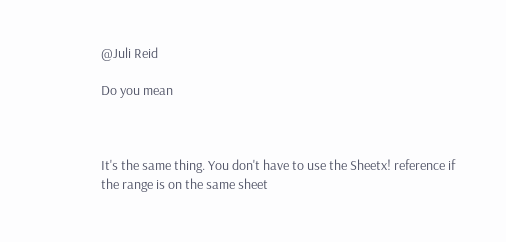@Juli Reid

Do you mean



It's the same thing. You don't have to use the Sheetx! reference if the range is on the same sheet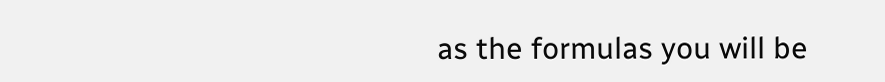as the formulas you will be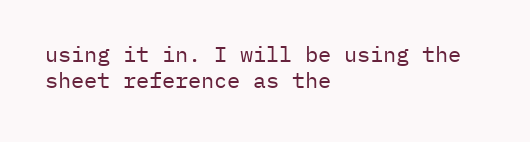using it in. I will be using the sheet reference as the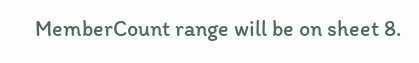MemberCount range will be on sheet 8.